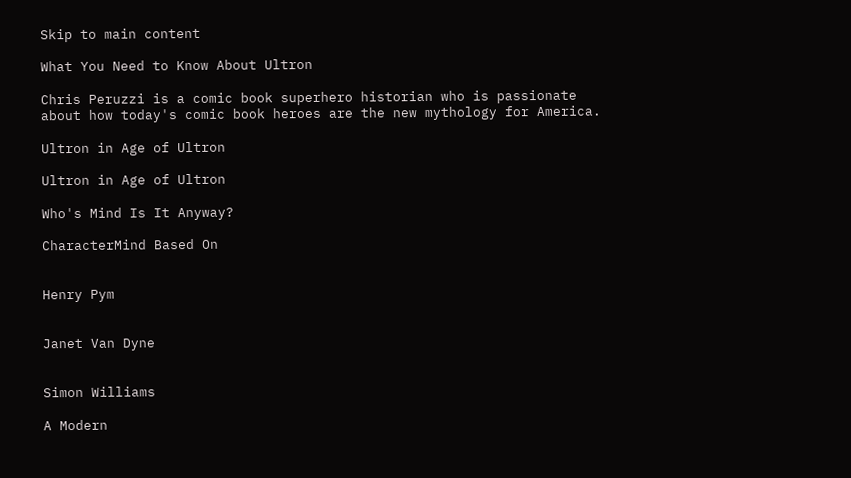Skip to main content

What You Need to Know About Ultron

Chris Peruzzi is a comic book superhero historian who is passionate about how today's comic book heroes are the new mythology for America.

Ultron in Age of Ultron

Ultron in Age of Ultron

Who's Mind Is It Anyway?

CharacterMind Based On


Henry Pym


Janet Van Dyne


Simon Williams

A Modern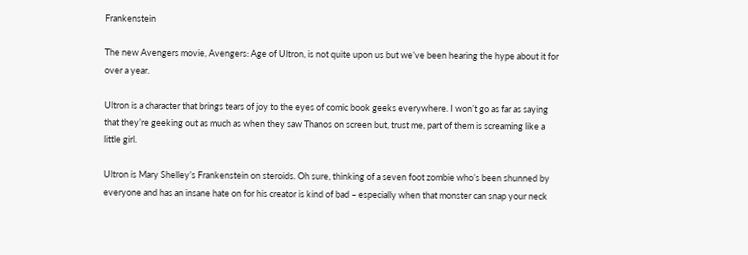Frankenstein

The new Avengers movie, Avengers: Age of Ultron, is not quite upon us but we’ve been hearing the hype about it for over a year.

Ultron is a character that brings tears of joy to the eyes of comic book geeks everywhere. I won’t go as far as saying that they’re geeking out as much as when they saw Thanos on screen but, trust me, part of them is screaming like a little girl.

Ultron is Mary Shelley’s Frankenstein on steroids. Oh sure, thinking of a seven foot zombie who’s been shunned by everyone and has an insane hate on for his creator is kind of bad – especially when that monster can snap your neck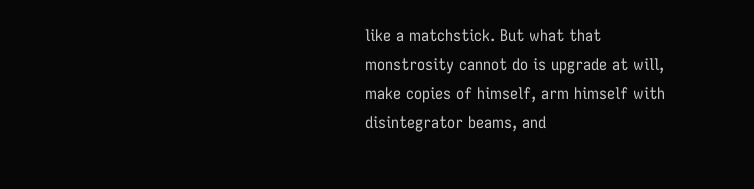like a matchstick. But what that monstrosity cannot do is upgrade at will, make copies of himself, arm himself with disintegrator beams, and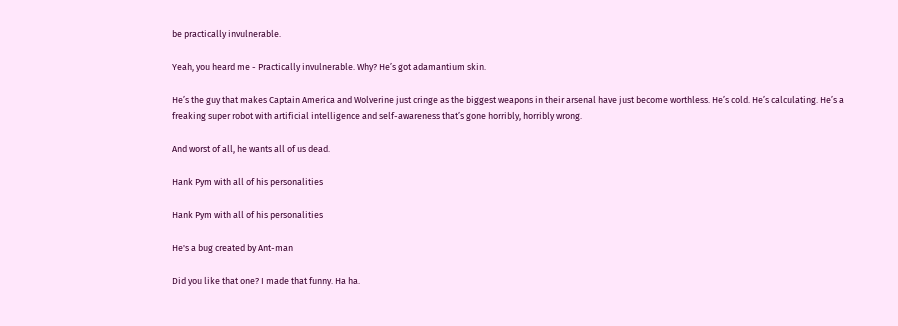be practically invulnerable.

Yeah, you heard me - Practically invulnerable. Why? He’s got adamantium skin.

He’s the guy that makes Captain America and Wolverine just cringe as the biggest weapons in their arsenal have just become worthless. He’s cold. He’s calculating. He’s a freaking super robot with artificial intelligence and self-awareness that’s gone horribly, horribly wrong.

And worst of all, he wants all of us dead.

Hank Pym with all of his personalities

Hank Pym with all of his personalities

He's a bug created by Ant-man

Did you like that one? I made that funny. Ha ha.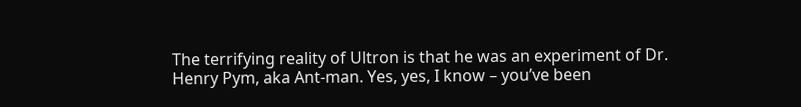The terrifying reality of Ultron is that he was an experiment of Dr. Henry Pym, aka Ant-man. Yes, yes, I know – you’ve been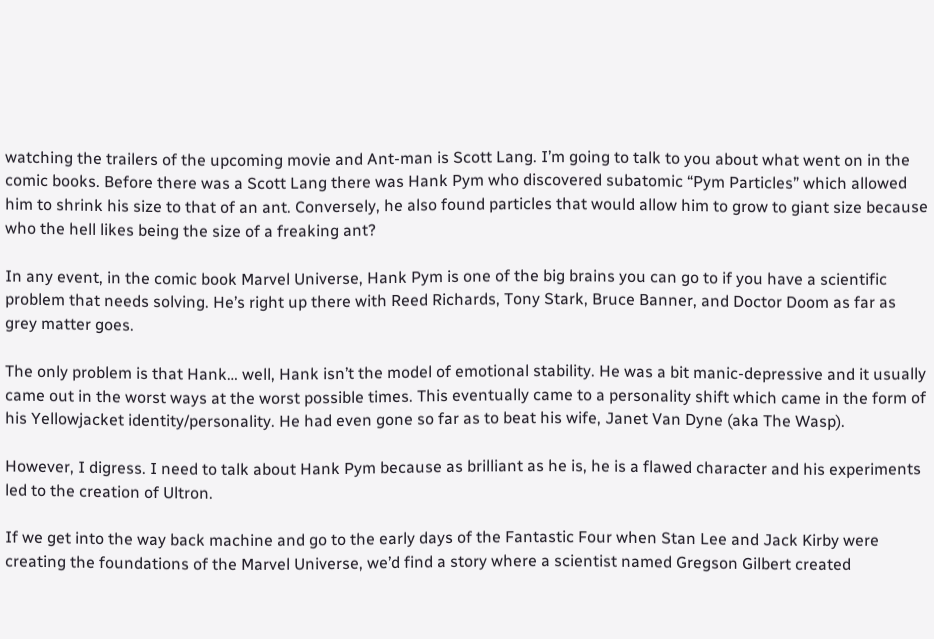watching the trailers of the upcoming movie and Ant-man is Scott Lang. I’m going to talk to you about what went on in the comic books. Before there was a Scott Lang there was Hank Pym who discovered subatomic “Pym Particles” which allowed him to shrink his size to that of an ant. Conversely, he also found particles that would allow him to grow to giant size because who the hell likes being the size of a freaking ant?

In any event, in the comic book Marvel Universe, Hank Pym is one of the big brains you can go to if you have a scientific problem that needs solving. He’s right up there with Reed Richards, Tony Stark, Bruce Banner, and Doctor Doom as far as grey matter goes.

The only problem is that Hank… well, Hank isn’t the model of emotional stability. He was a bit manic-depressive and it usually came out in the worst ways at the worst possible times. This eventually came to a personality shift which came in the form of his Yellowjacket identity/personality. He had even gone so far as to beat his wife, Janet Van Dyne (aka The Wasp).

However, I digress. I need to talk about Hank Pym because as brilliant as he is, he is a flawed character and his experiments led to the creation of Ultron.

If we get into the way back machine and go to the early days of the Fantastic Four when Stan Lee and Jack Kirby were creating the foundations of the Marvel Universe, we’d find a story where a scientist named Gregson Gilbert created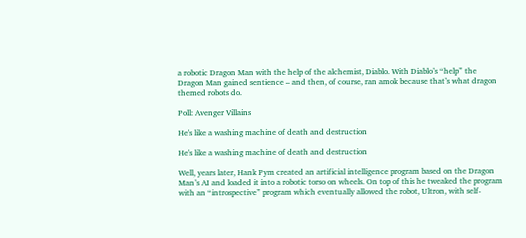a robotic Dragon Man with the help of the alchemist, Diablo. With Diablo’s “help” the Dragon Man gained sentience – and then, of course, ran amok because that’s what dragon themed robots do.

Poll: Avenger Villains

He's like a washing machine of death and destruction

He's like a washing machine of death and destruction

Well, years later, Hank Pym created an artificial intelligence program based on the Dragon Man’s AI and loaded it into a robotic torso on wheels. On top of this he tweaked the program with an “introspective” program which eventually allowed the robot, Ultron, with self-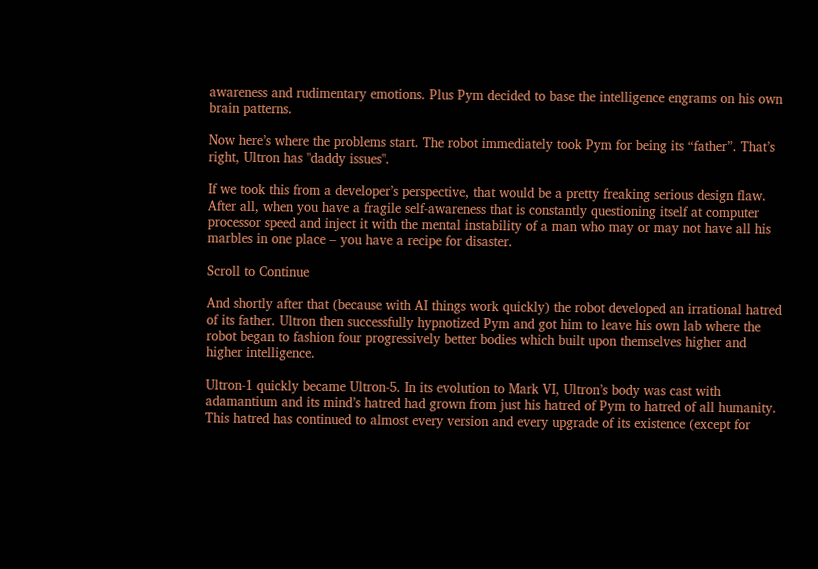awareness and rudimentary emotions. Plus Pym decided to base the intelligence engrams on his own brain patterns.

Now here’s where the problems start. The robot immediately took Pym for being its “father”. That’s right, Ultron has "daddy issues".

If we took this from a developer’s perspective, that would be a pretty freaking serious design flaw. After all, when you have a fragile self-awareness that is constantly questioning itself at computer processor speed and inject it with the mental instability of a man who may or may not have all his marbles in one place – you have a recipe for disaster.

Scroll to Continue

And shortly after that (because with AI things work quickly) the robot developed an irrational hatred of its father. Ultron then successfully hypnotized Pym and got him to leave his own lab where the robot began to fashion four progressively better bodies which built upon themselves higher and higher intelligence.

Ultron-1 quickly became Ultron-5. In its evolution to Mark VI, Ultron’s body was cast with adamantium and its mind’s hatred had grown from just his hatred of Pym to hatred of all humanity. This hatred has continued to almost every version and every upgrade of its existence (except for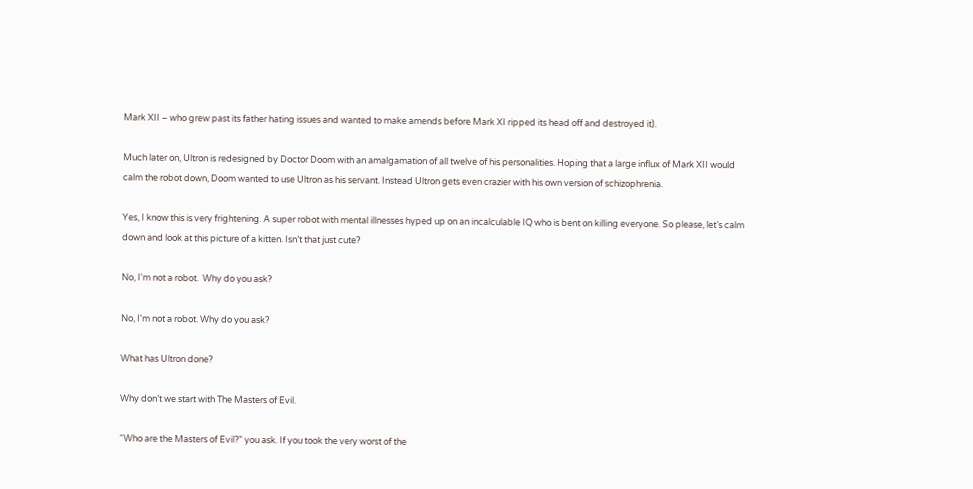Mark XII – who grew past its father hating issues and wanted to make amends before Mark XI ripped its head off and destroyed it).

Much later on, Ultron is redesigned by Doctor Doom with an amalgamation of all twelve of his personalities. Hoping that a large influx of Mark XII would calm the robot down, Doom wanted to use Ultron as his servant. Instead Ultron gets even crazier with his own version of schizophrenia.

Yes, I know this is very frightening. A super robot with mental illnesses hyped up on an incalculable IQ who is bent on killing everyone. So please, let’s calm down and look at this picture of a kitten. Isn’t that just cute?

No, I'm not a robot.  Why do you ask?

No, I'm not a robot. Why do you ask?

What has Ultron done?

Why don’t we start with The Masters of Evil.

“Who are the Masters of Evil?” you ask. If you took the very worst of the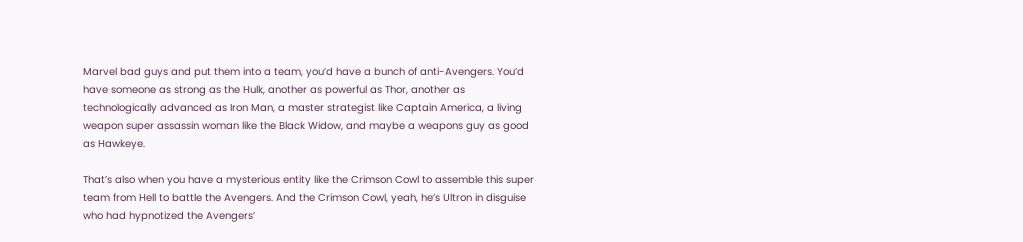Marvel bad guys and put them into a team, you’d have a bunch of anti-Avengers. You’d have someone as strong as the Hulk, another as powerful as Thor, another as technologically advanced as Iron Man, a master strategist like Captain America, a living weapon super assassin woman like the Black Widow, and maybe a weapons guy as good as Hawkeye.

That’s also when you have a mysterious entity like the Crimson Cowl to assemble this super team from Hell to battle the Avengers. And the Crimson Cowl, yeah, he’s Ultron in disguise who had hypnotized the Avengers’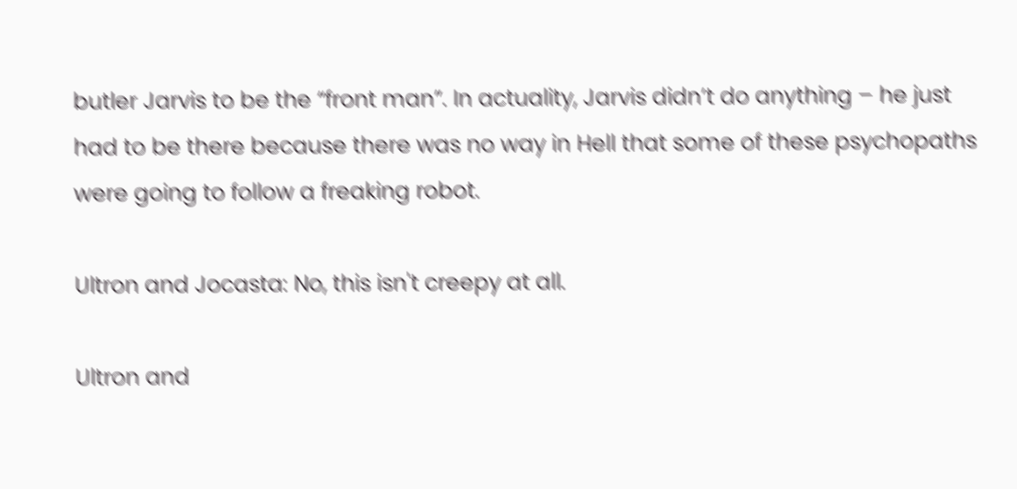butler Jarvis to be the “front man”. In actuality, Jarvis didn’t do anything – he just had to be there because there was no way in Hell that some of these psychopaths were going to follow a freaking robot.

Ultron and Jocasta: No, this isn't creepy at all.

Ultron and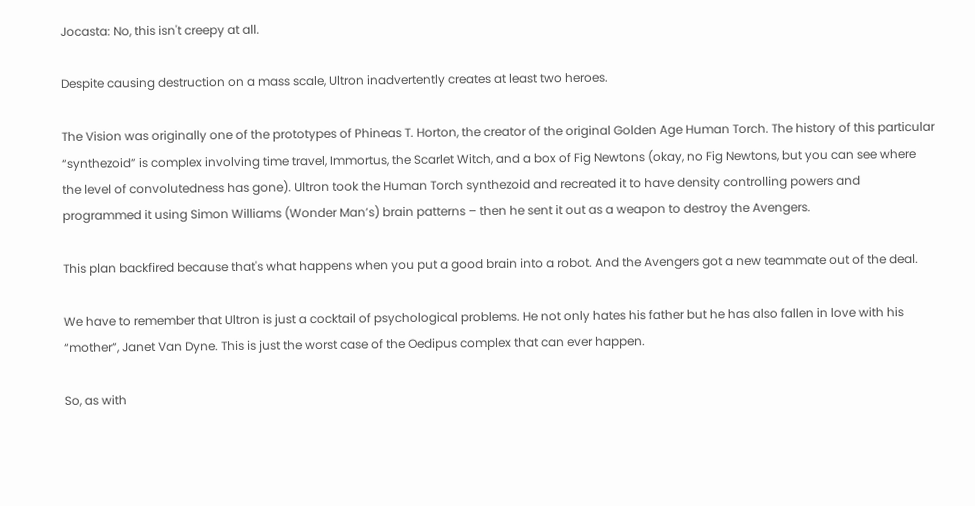Jocasta: No, this isn't creepy at all.

Despite causing destruction on a mass scale, Ultron inadvertently creates at least two heroes.

The Vision was originally one of the prototypes of Phineas T. Horton, the creator of the original Golden Age Human Torch. The history of this particular “synthezoid” is complex involving time travel, Immortus, the Scarlet Witch, and a box of Fig Newtons (okay, no Fig Newtons, but you can see where the level of convolutedness has gone). Ultron took the Human Torch synthezoid and recreated it to have density controlling powers and programmed it using Simon Williams (Wonder Man’s) brain patterns – then he sent it out as a weapon to destroy the Avengers.

This plan backfired because that's what happens when you put a good brain into a robot. And the Avengers got a new teammate out of the deal.

We have to remember that Ultron is just a cocktail of psychological problems. He not only hates his father but he has also fallen in love with his “mother”, Janet Van Dyne. This is just the worst case of the Oedipus complex that can ever happen.

So, as with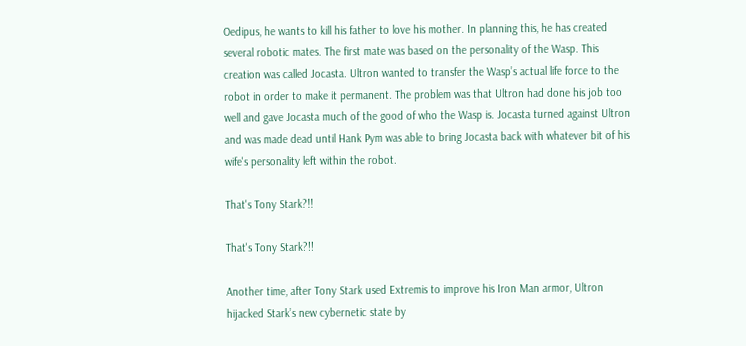Oedipus, he wants to kill his father to love his mother. In planning this, he has created several robotic mates. The first mate was based on the personality of the Wasp. This creation was called Jocasta. Ultron wanted to transfer the Wasp’s actual life force to the robot in order to make it permanent. The problem was that Ultron had done his job too well and gave Jocasta much of the good of who the Wasp is. Jocasta turned against Ultron and was made dead until Hank Pym was able to bring Jocasta back with whatever bit of his wife's personality left within the robot.

That's Tony Stark?!!

That's Tony Stark?!!

Another time, after Tony Stark used Extremis to improve his Iron Man armor, Ultron hijacked Stark’s new cybernetic state by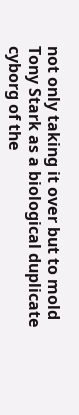not only taking it over but to mold Tony Stark as a biological duplicate cyborg of the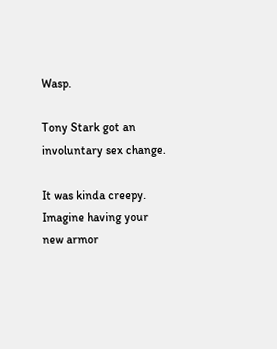Wasp.

Tony Stark got an involuntary sex change.

It was kinda creepy. Imagine having your new armor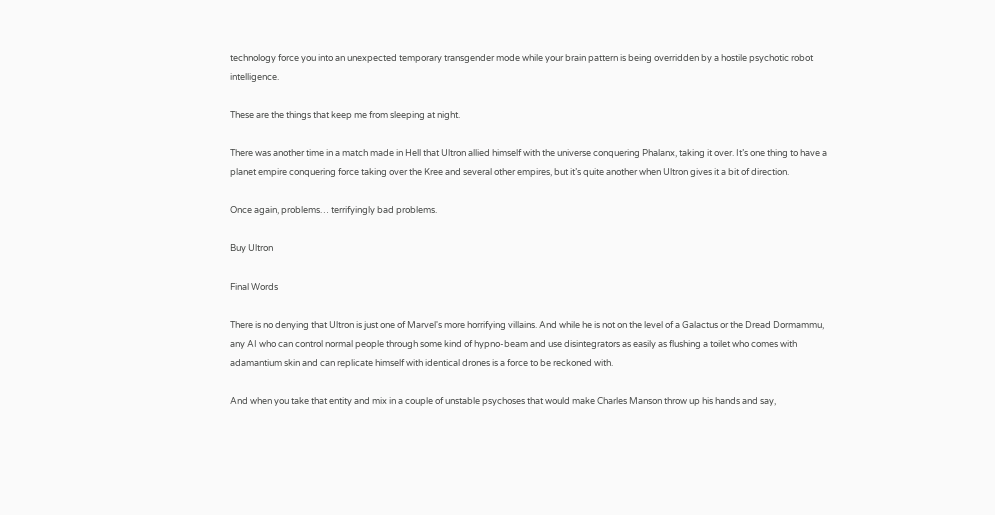technology force you into an unexpected temporary transgender mode while your brain pattern is being overridden by a hostile psychotic robot intelligence.

These are the things that keep me from sleeping at night.

There was another time in a match made in Hell that Ultron allied himself with the universe conquering Phalanx, taking it over. It’s one thing to have a planet empire conquering force taking over the Kree and several other empires, but it’s quite another when Ultron gives it a bit of direction.

Once again, problems… terrifyingly bad problems.

Buy Ultron

Final Words

There is no denying that Ultron is just one of Marvel's more horrifying villains. And while he is not on the level of a Galactus or the Dread Dormammu, any AI who can control normal people through some kind of hypno-beam and use disintegrators as easily as flushing a toilet who comes with adamantium skin and can replicate himself with identical drones is a force to be reckoned with.

And when you take that entity and mix in a couple of unstable psychoses that would make Charles Manson throw up his hands and say,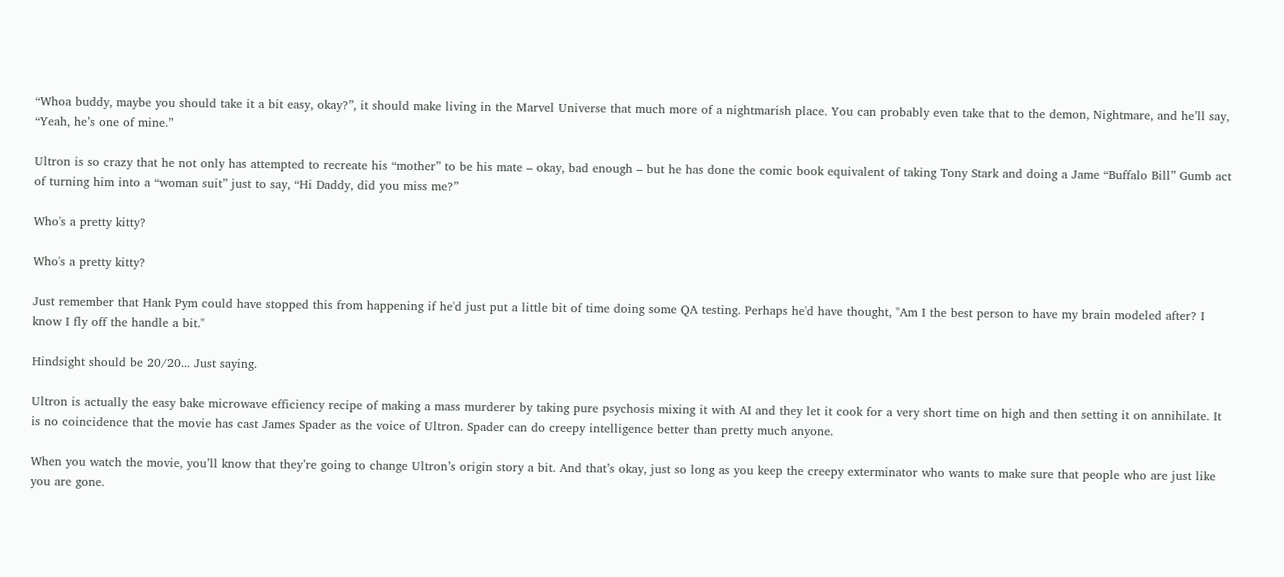“Whoa buddy, maybe you should take it a bit easy, okay?”, it should make living in the Marvel Universe that much more of a nightmarish place. You can probably even take that to the demon, Nightmare, and he’ll say, “Yeah, he’s one of mine.”

Ultron is so crazy that he not only has attempted to recreate his “mother” to be his mate – okay, bad enough – but he has done the comic book equivalent of taking Tony Stark and doing a Jame “Buffalo Bill” Gumb act of turning him into a “woman suit” just to say, “Hi Daddy, did you miss me?”

Who's a pretty kitty?

Who's a pretty kitty?

Just remember that Hank Pym could have stopped this from happening if he'd just put a little bit of time doing some QA testing. Perhaps he'd have thought, "Am I the best person to have my brain modeled after? I know I fly off the handle a bit."

Hindsight should be 20/20... Just saying.

Ultron is actually the easy bake microwave efficiency recipe of making a mass murderer by taking pure psychosis mixing it with AI and they let it cook for a very short time on high and then setting it on annihilate. It is no coincidence that the movie has cast James Spader as the voice of Ultron. Spader can do creepy intelligence better than pretty much anyone.

When you watch the movie, you’ll know that they’re going to change Ultron’s origin story a bit. And that’s okay, just so long as you keep the creepy exterminator who wants to make sure that people who are just like you are gone.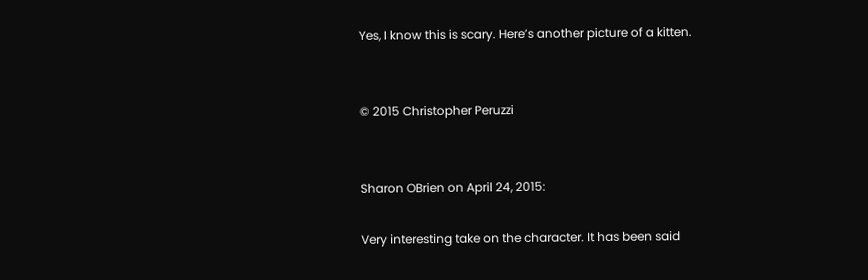Yes, I know this is scary. Here’s another picture of a kitten.


© 2015 Christopher Peruzzi


Sharon OBrien on April 24, 2015:

Very interesting take on the character. It has been said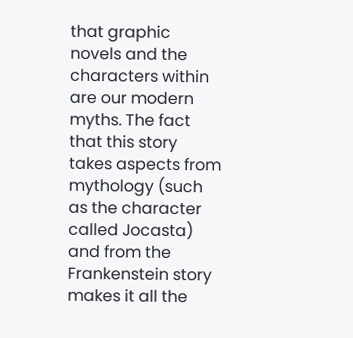that graphic novels and the characters within are our modern myths. The fact that this story takes aspects from mythology (such as the character called Jocasta) and from the Frankenstein story makes it all the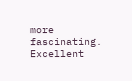more fascinating. Excellent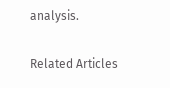analysis.

Related Articles